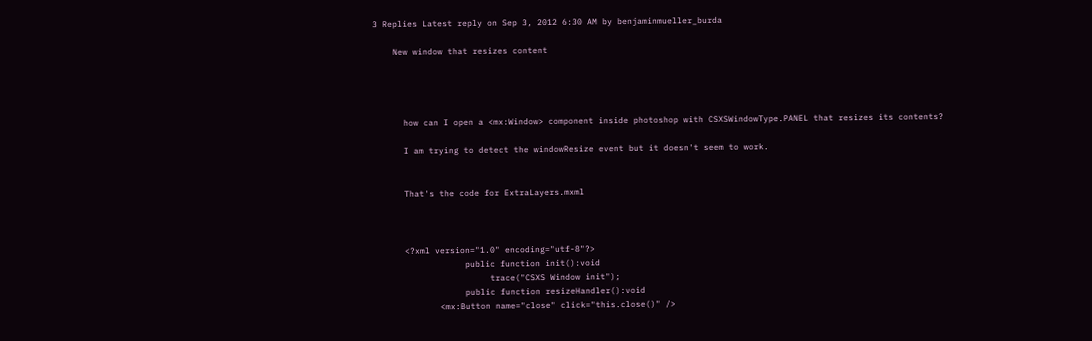3 Replies Latest reply on Sep 3, 2012 6:30 AM by benjaminmueller_burda

    New window that resizes content




      how can I open a <mx:Window> component inside photoshop with CSXSWindowType.PANEL that resizes its contents?

      I am trying to detect the windowResize event but it doesn't seem to work.


      That's the code for ExtraLayers.mxml



      <?xml version="1.0" encoding="utf-8"?>
                  public function init():void
                       trace("CSXS Window init");
                  public function resizeHandler():void
             <mx:Button name="close" click="this.close()" />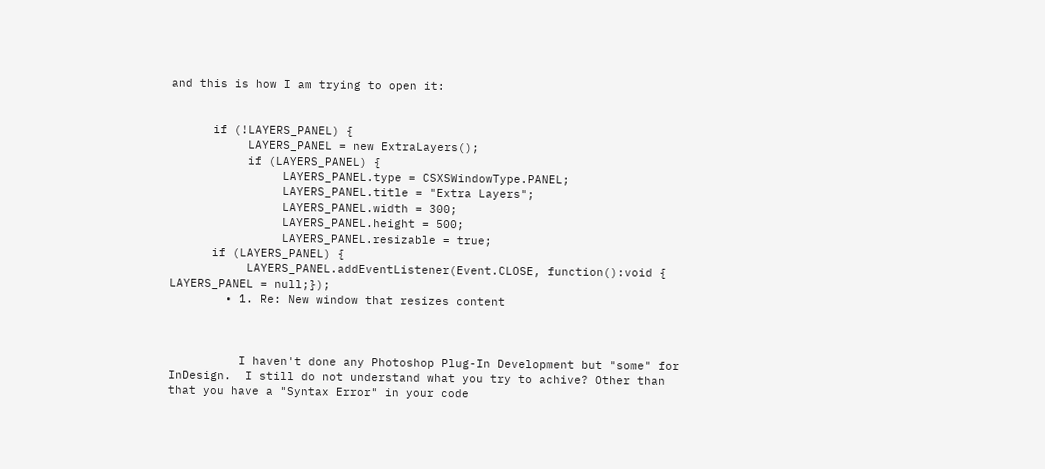and this is how I am trying to open it:


      if (!LAYERS_PANEL) {
           LAYERS_PANEL = new ExtraLayers();
           if (LAYERS_PANEL) {
                LAYERS_PANEL.type = CSXSWindowType.PANEL;
                LAYERS_PANEL.title = "Extra Layers";
                LAYERS_PANEL.width = 300;
                LAYERS_PANEL.height = 500;
                LAYERS_PANEL.resizable = true;
      if (LAYERS_PANEL) {
           LAYERS_PANEL.addEventListener(Event.CLOSE, function():void { LAYERS_PANEL = null;});
        • 1. Re: New window that resizes content



          I haven't done any Photoshop Plug-In Development but "some" for InDesign.  I still do not understand what you try to achive? Other than that you have a "Syntax Error" in your code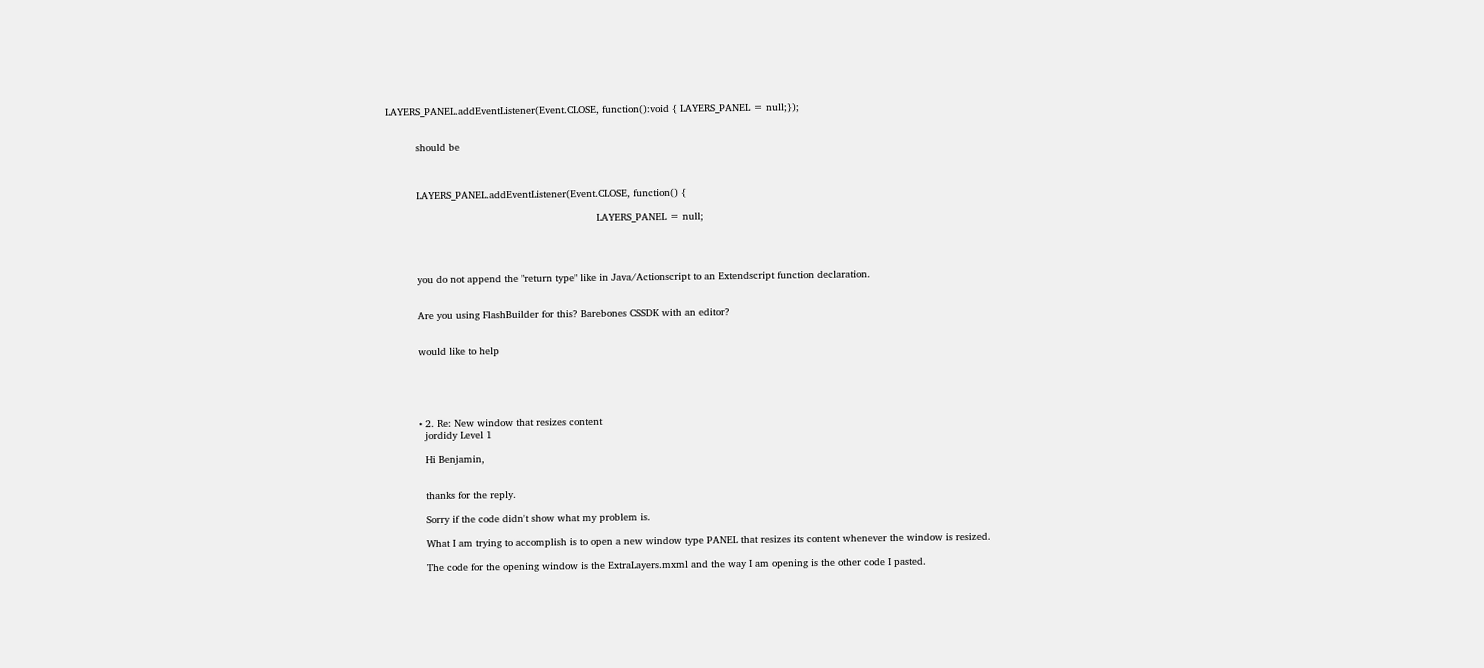LAYERS_PANEL.addEventListener(Event.CLOSE, function():void { LAYERS_PANEL = null;});


          should be



          LAYERS_PANEL.addEventListener(Event.CLOSE, function() {

                                                                      LAYERS_PANEL = null;




          you do not append the "return type" like in Java/Actionscript to an Extendscript function declaration.


          Are you using FlashBuilder for this? Barebones CSSDK with an editor?


          would like to help





          • 2. Re: New window that resizes content
            jordidy Level 1

            Hi Benjamin,


            thanks for the reply.

            Sorry if the code didn't show what my problem is.

            What I am trying to accomplish is to open a new window type PANEL that resizes its content whenever the window is resized.

            The code for the opening window is the ExtraLayers.mxml and the way I am opening is the other code I pasted.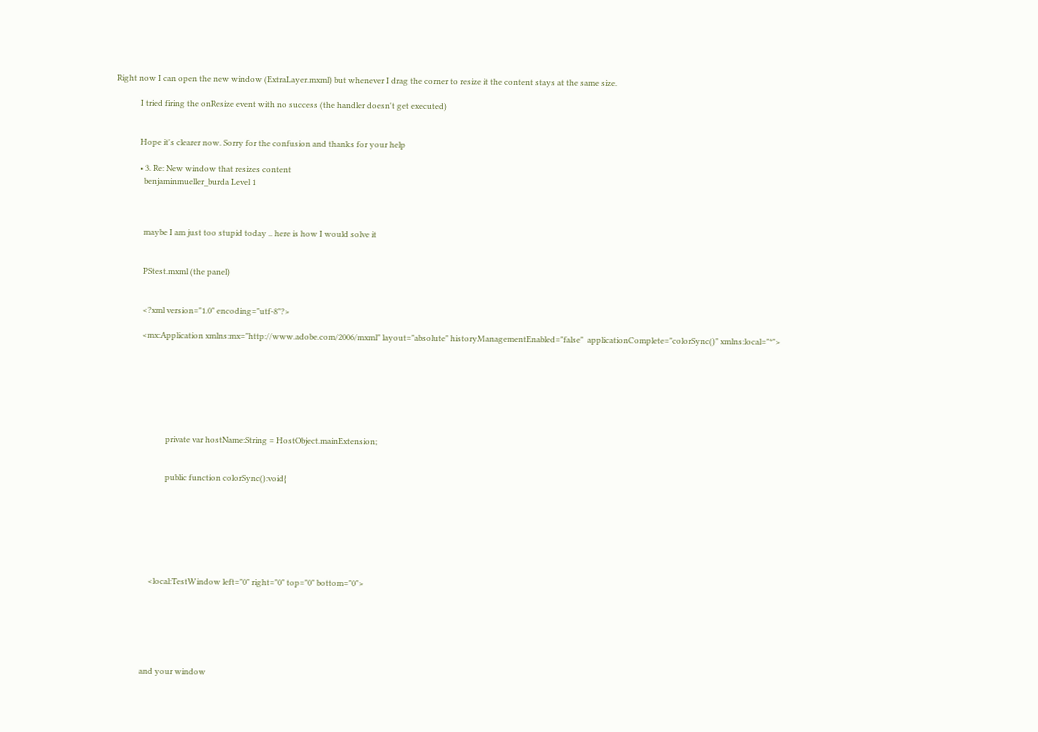Right now I can open the new window (ExtraLayer.mxml) but whenever I drag the corner to resize it the content stays at the same size.

            I tried firing the onResize event with no success (the handler doesn't get executed)


            Hope it's clearer now. Sorry for the confusion and thanks for your help

            • 3. Re: New window that resizes content
              benjaminmueller_burda Level 1



              maybe I am just too stupid today .. here is how I would solve it


              PStest.mxml (the panel)


              <?xml version="1.0" encoding="utf-8"?>

              <mx:Application xmlns:mx="http://www.adobe.com/2006/mxml" layout="absolute" historyManagementEnabled="false"  applicationComplete="colorSync()" xmlns:local="*">







                          private var hostName:String = HostObject.mainExtension;


                          public function colorSync():void{







                  <local:TestWindow left="0" right="0" top="0" bottom="0">






              and your window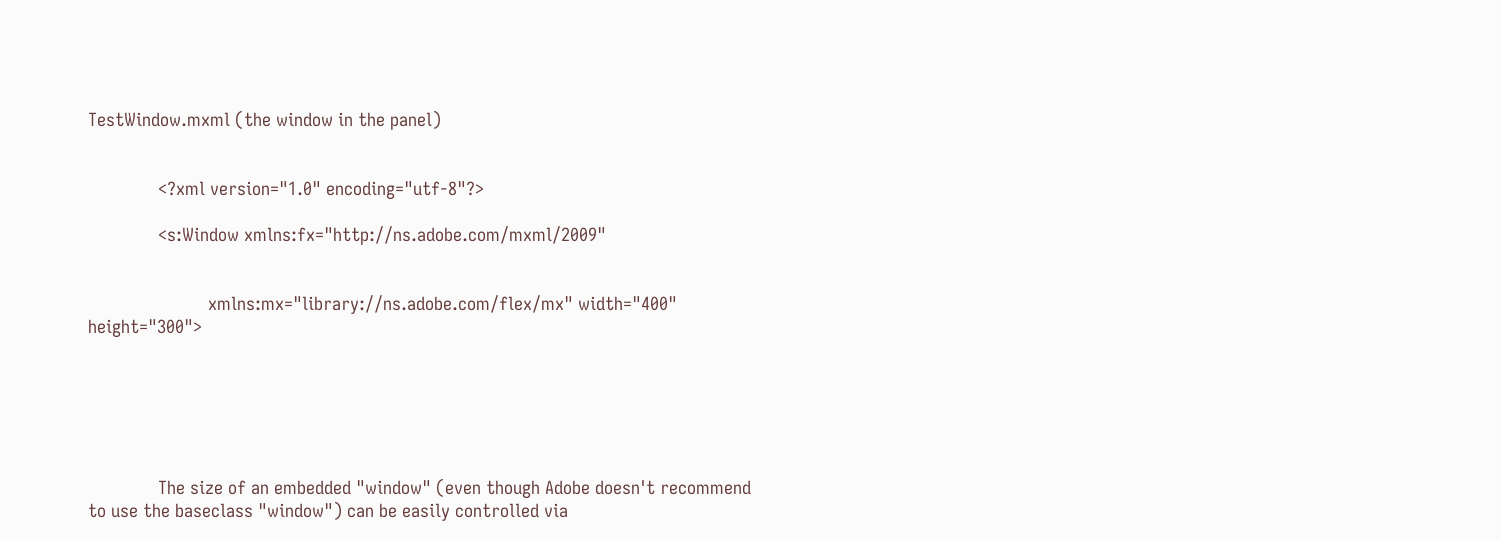TestWindow.mxml (the window in the panel)


              <?xml version="1.0" encoding="utf-8"?>

              <s:Window xmlns:fx="http://ns.adobe.com/mxml/2009"


                        xmlns:mx="library://ns.adobe.com/flex/mx" width="400" height="300">






              The size of an embedded "window" (even though Adobe doesn't recommend to use the baseclass "window") can be easily controlled via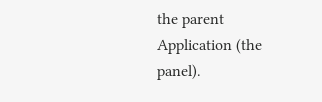the parent Application (the panel).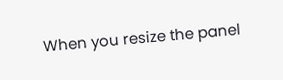When you resize the panel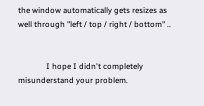the window automatically gets resizes as well through "left / top / right / bottom" ..


              I hope I didn't completely misunderstand your problem.